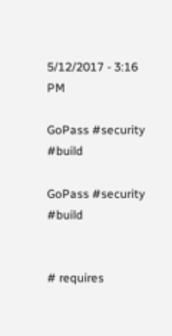5/12/2017 - 3:16 PM

GoPass #security #build

GoPass #security #build


# requires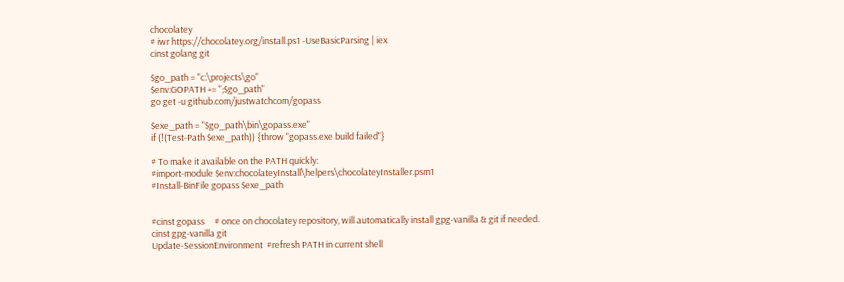chocolatey
# iwr https://chocolatey.org/install.ps1 -UseBasicParsing | iex
cinst golang git

$go_path = "c:\projects\go"
$env:GOPATH += ";$go_path"
go get -u github.com/justwatchcom/gopass

$exe_path = "$go_path\bin\gopass.exe"
if (!(Test-Path $exe_path)) {throw "gopass.exe build failed"}

# To make it available on the PATH quickly:
#import-module $env:chocolateyInstall\helpers\chocolateyInstaller.psm1
#Install-BinFile gopass $exe_path


#cinst gopass     # once on chocolatey repository, will automatically install gpg-vanilla & git if needed.
cinst gpg-vanilla git
Update-SessionEnvironment  #refresh PATH in current shell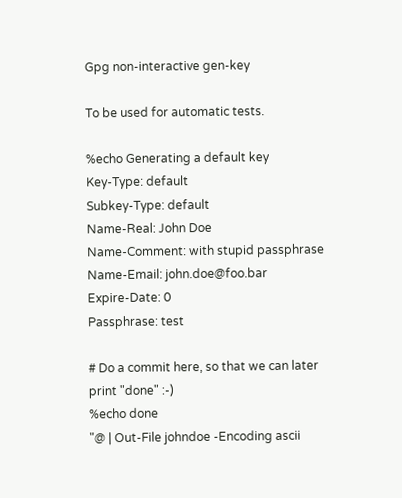Gpg non-interactive gen-key

To be used for automatic tests.

%echo Generating a default key
Key-Type: default
Subkey-Type: default
Name-Real: John Doe
Name-Comment: with stupid passphrase
Name-Email: john.doe@foo.bar
Expire-Date: 0
Passphrase: test

# Do a commit here, so that we can later print "done" :-)
%echo done
"@ | Out-File johndoe -Encoding ascii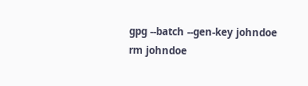gpg --batch --gen-key johndoe
rm johndoe